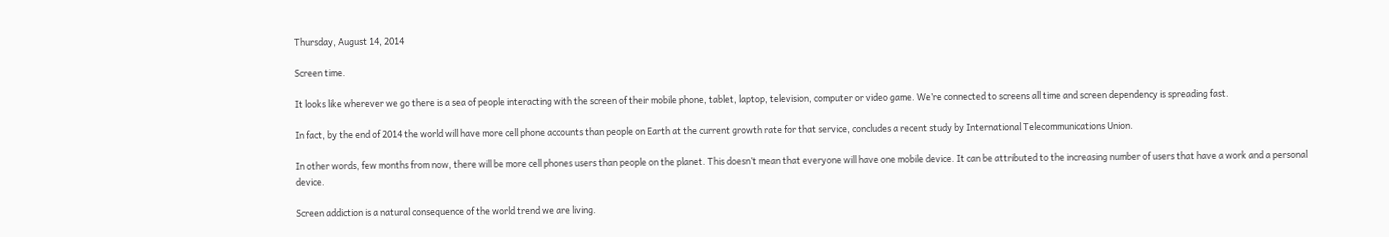Thursday, August 14, 2014

Screen time.

It looks like wherever we go there is a sea of people interacting with the screen of their mobile phone, tablet, laptop, television, computer or video game. We’re connected to screens all time and screen dependency is spreading fast.

In fact, by the end of 2014 the world will have more cell phone accounts than people on Earth at the current growth rate for that service, concludes a recent study by International Telecommunications Union.

In other words, few months from now, there will be more cell phones users than people on the planet. This doesn’t mean that everyone will have one mobile device. It can be attributed to the increasing number of users that have a work and a personal device.

Screen addiction is a natural consequence of the world trend we are living.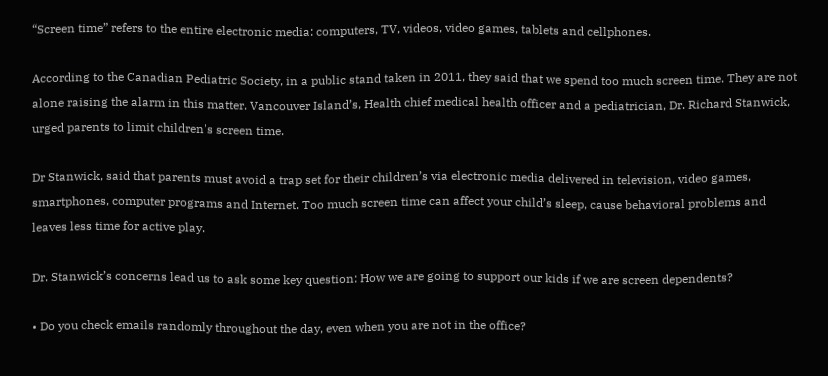“Screen time” refers to the entire electronic media: computers, TV, videos, video games, tablets and cellphones.

According to the Canadian Pediatric Society, in a public stand taken in 2011, they said that we spend too much screen time. They are not alone raising the alarm in this matter. Vancouver Island’s, Health chief medical health officer and a pediatrician, Dr. Richard Stanwick, urged parents to limit children's screen time.

Dr Stanwick, said that parents must avoid a trap set for their children’s via electronic media delivered in television, video games, smartphones, computer programs and Internet. Too much screen time can affect your child’s sleep, cause behavioral problems and leaves less time for active play.

Dr. Stanwick’s concerns lead us to ask some key question: How we are going to support our kids if we are screen dependents?

• Do you check emails randomly throughout the day, even when you are not in the office?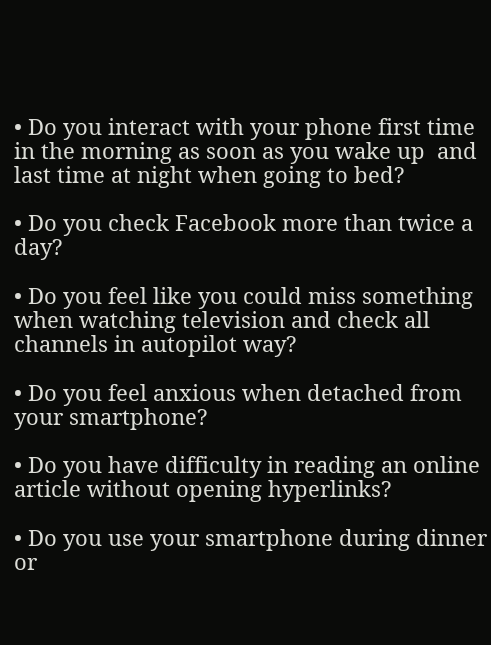• Do you interact with your phone first time in the morning as soon as you wake up  and last time at night when going to bed?

• Do you check Facebook more than twice a day?

• Do you feel like you could miss something when watching television and check all channels in autopilot way?

• Do you feel anxious when detached from your smartphone?

• Do you have difficulty in reading an online article without opening hyperlinks?

• Do you use your smartphone during dinner or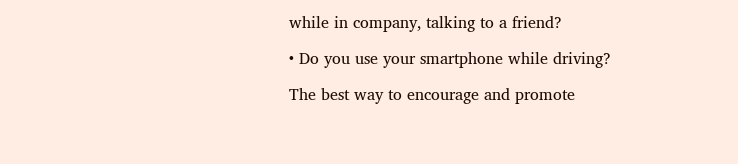while in company, talking to a friend?

• Do you use your smartphone while driving?

The best way to encourage and promote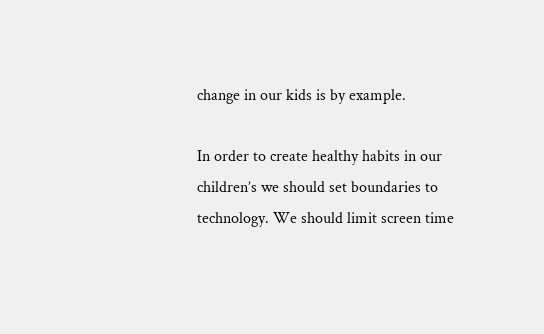change in our kids is by example.

In order to create healthy habits in our children’s we should set boundaries to technology. We should limit screen time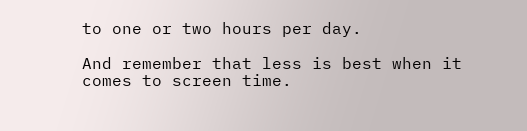to one or two hours per day.

And remember that less is best when it comes to screen time.